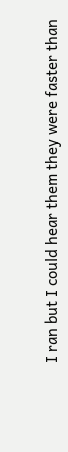I ran but I could hear them they were faster than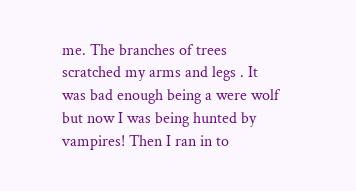me. The branches of trees scratched my arms and legs . It was bad enough being a were wolf but now I was being hunted by vampires! Then I ran in to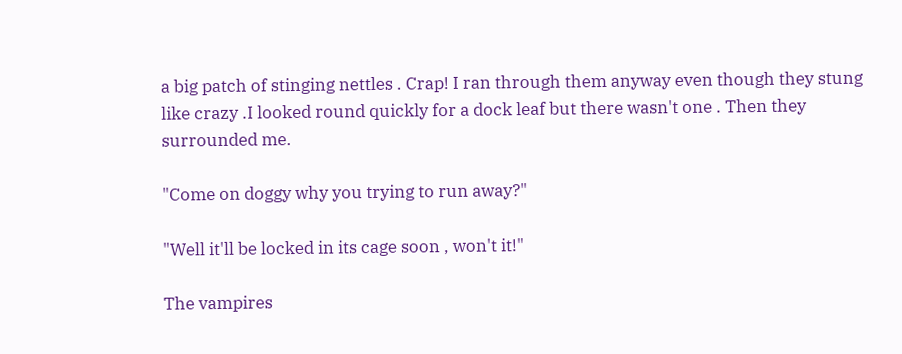a big patch of stinging nettles . Crap! I ran through them anyway even though they stung like crazy .I looked round quickly for a dock leaf but there wasn't one . Then they surrounded me.

"Come on doggy why you trying to run away?"

"Well it'll be locked in its cage soon , won't it!"

The vampires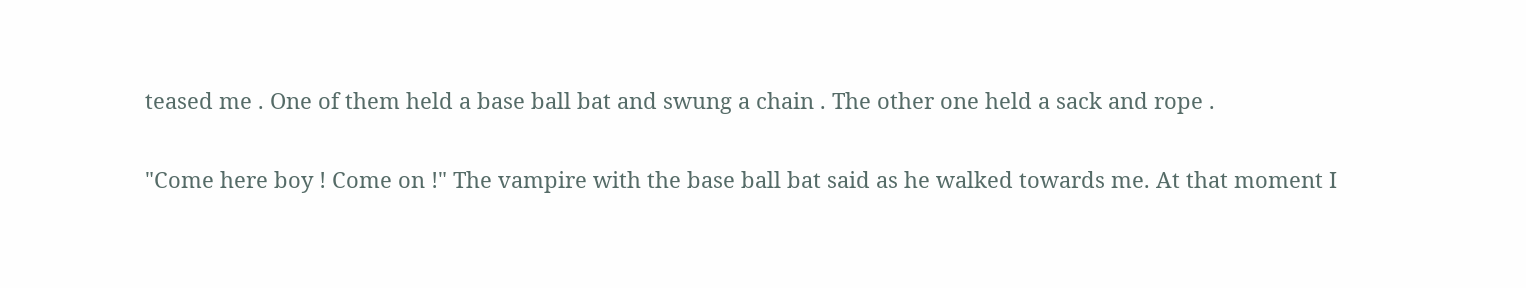teased me . One of them held a base ball bat and swung a chain . The other one held a sack and rope .

"Come here boy ! Come on !" The vampire with the base ball bat said as he walked towards me. At that moment I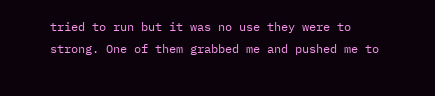tried to run but it was no use they were to strong. One of them grabbed me and pushed me to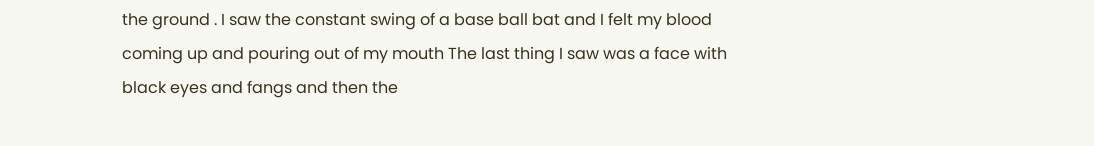the ground . I saw the constant swing of a base ball bat and I felt my blood coming up and pouring out of my mouth The last thing I saw was a face with black eyes and fangs and then the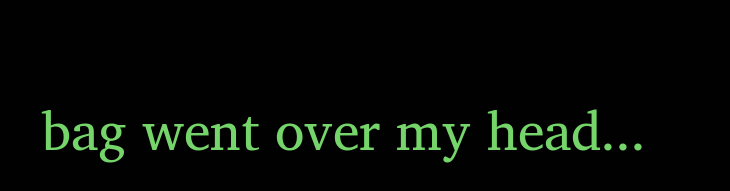bag went over my head...